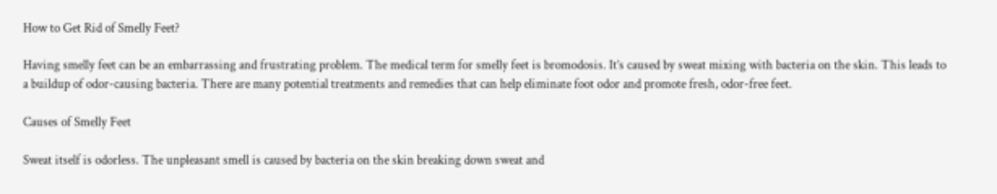How to Get Rid of Smelly Feet?

Having smelly feet can be an embarrassing and frustrating problem. The medical term for smelly feet is bromodosis. It’s caused by sweat mixing with bacteria on the skin. This leads to a buildup of odor-causing bacteria. There are many potential treatments and remedies that can help eliminate foot odor and promote fresh, odor-free feet.

Causes of Smelly Feet

Sweat itself is odorless. The unpleasant smell is caused by bacteria on the skin breaking down sweat and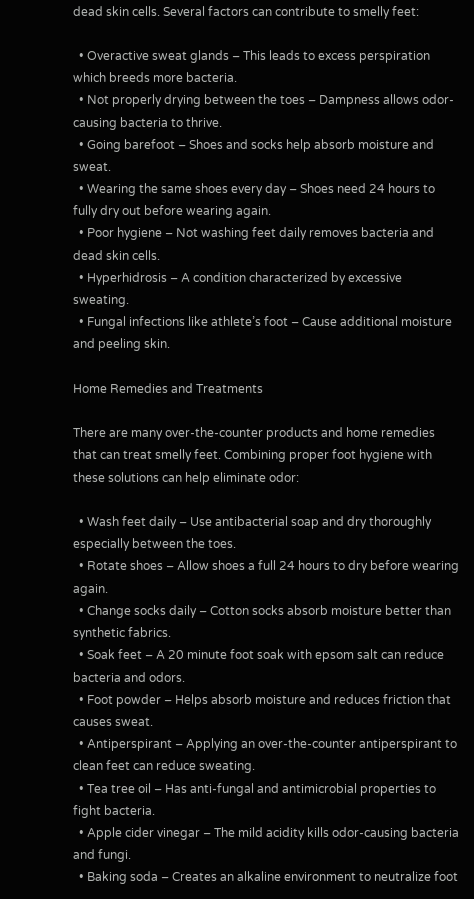dead skin cells. Several factors can contribute to smelly feet:

  • Overactive sweat glands – This leads to excess perspiration which breeds more bacteria.
  • Not properly drying between the toes – Dampness allows odor-causing bacteria to thrive.
  • Going barefoot – Shoes and socks help absorb moisture and sweat.
  • Wearing the same shoes every day – Shoes need 24 hours to fully dry out before wearing again.
  • Poor hygiene – Not washing feet daily removes bacteria and dead skin cells.
  • Hyperhidrosis – A condition characterized by excessive sweating.
  • Fungal infections like athlete’s foot – Cause additional moisture and peeling skin.

Home Remedies and Treatments

There are many over-the-counter products and home remedies that can treat smelly feet. Combining proper foot hygiene with these solutions can help eliminate odor:

  • Wash feet daily – Use antibacterial soap and dry thoroughly especially between the toes.
  • Rotate shoes – Allow shoes a full 24 hours to dry before wearing again.
  • Change socks daily – Cotton socks absorb moisture better than synthetic fabrics.
  • Soak feet – A 20 minute foot soak with epsom salt can reduce bacteria and odors.
  • Foot powder – Helps absorb moisture and reduces friction that causes sweat.
  • Antiperspirant – Applying an over-the-counter antiperspirant to clean feet can reduce sweating.
  • Tea tree oil – Has anti-fungal and antimicrobial properties to fight bacteria.
  • Apple cider vinegar – The mild acidity kills odor-causing bacteria and fungi.
  • Baking soda – Creates an alkaline environment to neutralize foot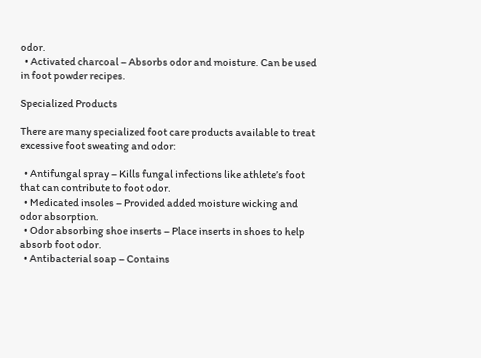odor.
  • Activated charcoal – Absorbs odor and moisture. Can be used in foot powder recipes.

Specialized Products

There are many specialized foot care products available to treat excessive foot sweating and odor:

  • Antifungal spray – Kills fungal infections like athlete’s foot that can contribute to foot odor.
  • Medicated insoles – Provided added moisture wicking and odor absorption.
  • Odor absorbing shoe inserts – Place inserts in shoes to help absorb foot odor.
  • Antibacterial soap – Contains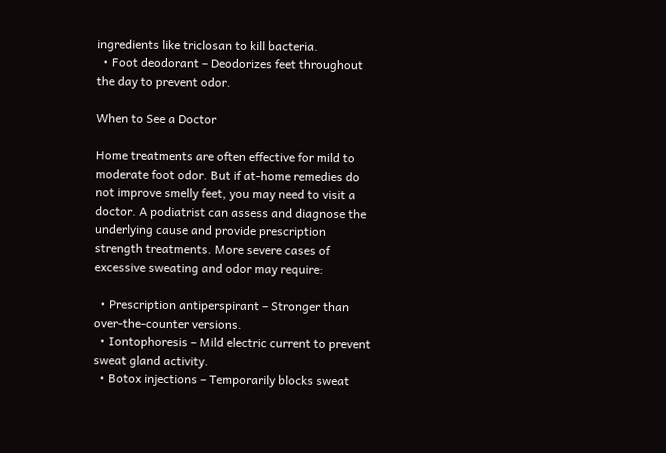ingredients like triclosan to kill bacteria.
  • Foot deodorant – Deodorizes feet throughout the day to prevent odor.

When to See a Doctor

Home treatments are often effective for mild to moderate foot odor. But if at-home remedies do not improve smelly feet, you may need to visit a doctor. A podiatrist can assess and diagnose the underlying cause and provide prescription strength treatments. More severe cases of excessive sweating and odor may require:

  • Prescription antiperspirant – Stronger than over-the-counter versions.
  • Iontophoresis – Mild electric current to prevent sweat gland activity.
  • Botox injections – Temporarily blocks sweat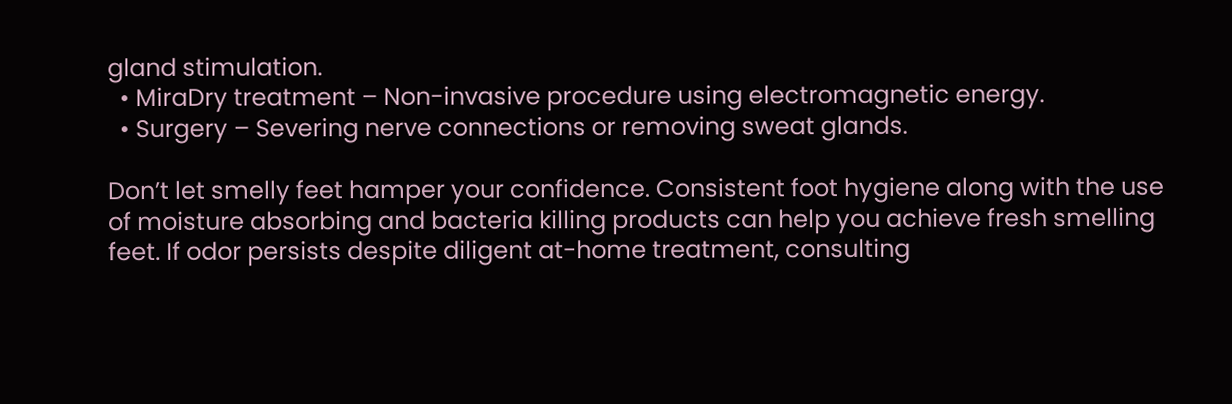gland stimulation.
  • MiraDry treatment – Non-invasive procedure using electromagnetic energy.
  • Surgery – Severing nerve connections or removing sweat glands.

Don’t let smelly feet hamper your confidence. Consistent foot hygiene along with the use of moisture absorbing and bacteria killing products can help you achieve fresh smelling feet. If odor persists despite diligent at-home treatment, consulting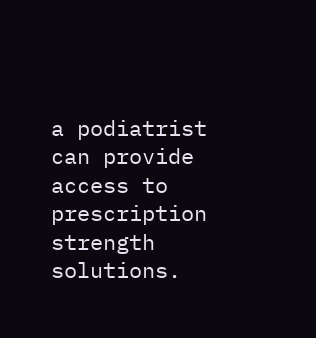a podiatrist can provide access to prescription strength solutions.